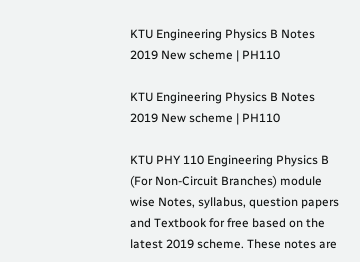KTU Engineering Physics B Notes 2019 New scheme | PH110

KTU Engineering Physics B Notes 2019 New scheme | PH110

KTU PHY 110 Engineering Physics B (For Non-Circuit Branches) module wise Notes, syllabus, question papers and Textbook for free based on the latest 2019 scheme. These notes are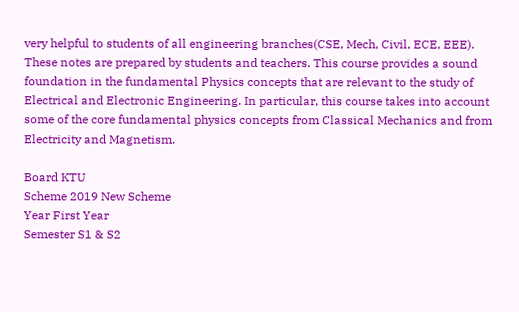very helpful to students of all engineering branches(CSE, Mech, Civil, ECE, EEE). These notes are prepared by students and teachers. This course provides a sound foundation in the fundamental Physics concepts that are relevant to the study of Electrical and Electronic Engineering. In particular, this course takes into account some of the core fundamental physics concepts from Classical Mechanics and from Electricity and Magnetism.

Board KTU
Scheme 2019 New Scheme
Year First Year
Semester S1 & S2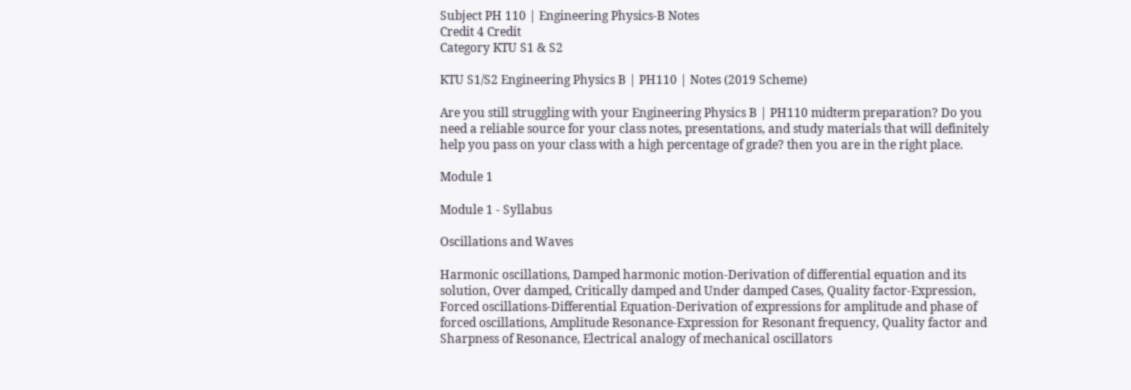Subject PH 110 | Engineering Physics-B Notes
Credit 4 Credit
Category KTU S1 & S2

KTU S1/S2 Engineering Physics B | PH110 | Notes (2019 Scheme)

Are you still struggling with your Engineering Physics B | PH110 midterm preparation? Do you need a reliable source for your class notes, presentations, and study materials that will definitely help you pass on your class with a high percentage of grade? then you are in the right place.

Module 1

Module 1 - Syllabus

Oscillations and Waves

Harmonic oscillations, Damped harmonic motion-Derivation of differential equation and its solution, Over damped, Critically damped and Under damped Cases, Quality factor-Expression, Forced oscillations-Differential Equation-Derivation of expressions for amplitude and phase of forced oscillations, Amplitude Resonance-Expression for Resonant frequency, Quality factor and Sharpness of Resonance, Electrical analogy of mechanical oscillators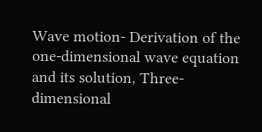Wave motion- Derivation of the one-dimensional wave equation and its solution, Three-dimensional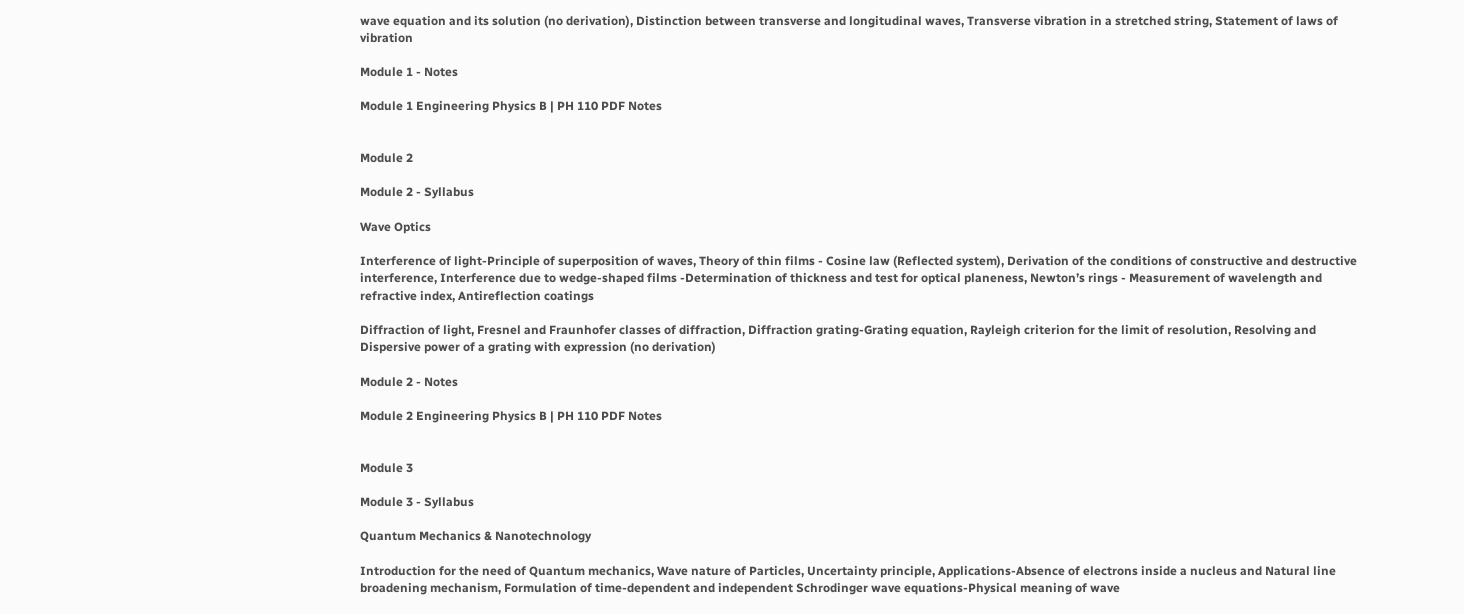wave equation and its solution (no derivation), Distinction between transverse and longitudinal waves, Transverse vibration in a stretched string, Statement of laws of vibration

Module 1 - Notes

Module 1 Engineering Physics B | PH 110 PDF Notes


Module 2

Module 2 - Syllabus

Wave Optics

Interference of light-Principle of superposition of waves, Theory of thin films - Cosine law (Reflected system), Derivation of the conditions of constructive and destructive interference, Interference due to wedge-shaped films -Determination of thickness and test for optical planeness, Newton’s rings - Measurement of wavelength and refractive index, Antireflection coatings

Diffraction of light, Fresnel and Fraunhofer classes of diffraction, Diffraction grating-Grating equation, Rayleigh criterion for the limit of resolution, Resolving and Dispersive power of a grating with expression (no derivation)

Module 2 - Notes

Module 2 Engineering Physics B | PH 110 PDF Notes


Module 3

Module 3 - Syllabus

Quantum Mechanics & Nanotechnology

Introduction for the need of Quantum mechanics, Wave nature of Particles, Uncertainty principle, Applications-Absence of electrons inside a nucleus and Natural line broadening mechanism, Formulation of time-dependent and independent Schrodinger wave equations-Physical meaning of wave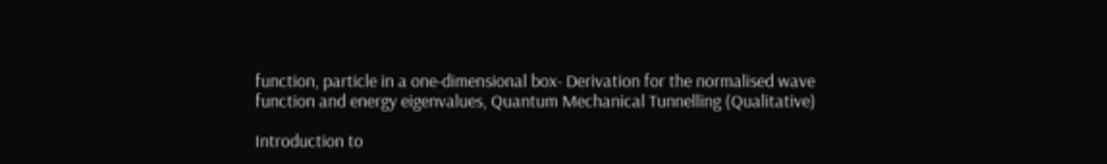function, particle in a one-dimensional box- Derivation for the normalised wave function and energy eigenvalues, Quantum Mechanical Tunnelling (Qualitative)

Introduction to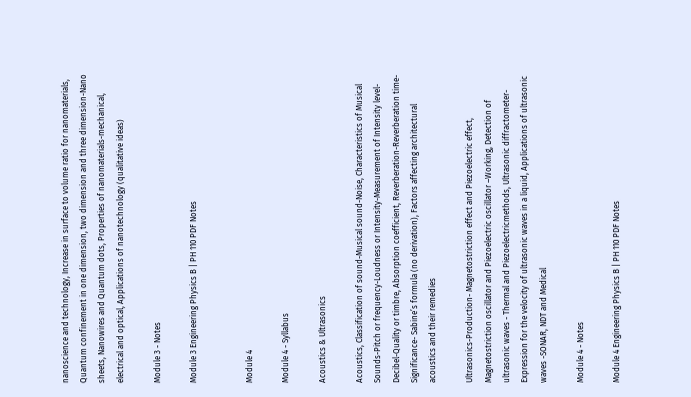nanoscience and technology, Increase in surface to volume ratio for nanomaterials, Quantum confinement in one dimension, two dimension and three dimension-Nano sheets, Nanowires and Quantum dots, Properties of nanomaterials-mechanical, electrical and optical, Applications of nanotechnology (qualitative ideas)

Module 3 - Notes

Module 3 Engineering Physics B | PH 110 PDF Notes


Module 4

Module 4 - Syllabus

Acoustics & Ultrasonics

Acoustics, Classification of sound-Musical sound-Noise, Characteristics of Musical Sounds-Pitch or frequency-Loudness or Intensity-Measurement of Intensity level-Decibel-Quality or timbre, Absorption coefficient, Reverberation-Reverberation time-Significance- Sabine’s formula (no derivation), Factors affecting architectural acoustics and their remedies

Ultrasonics-Production- Magnetostriction effect and Piezoelectric effect, Magnetostriction oscillator and Piezoelectric oscillator –Working, Detection of ultrasonic waves - Thermal and Piezoelectricmethods, Ultrasonic diffractometer- Expression for the velocity of ultrasonic waves in a liquid, Applications of ultrasonic waves -SONAR, NDT and Medical

Module 4 - Notes

Module 4 Engineering Physics B | PH 110 PDF Notes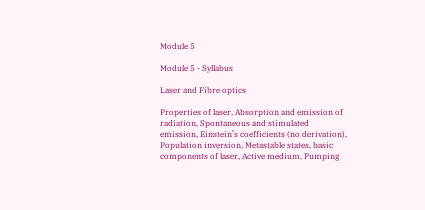Module 5

Module 5 - Syllabus

Laser and Fibre optics

Properties of laser, Absorption and emission of radiation, Spontaneous and stimulated emission, Einstein’s coefficients (no derivation), Population inversion, Metastable states, basic components of laser, Active medium, Pumping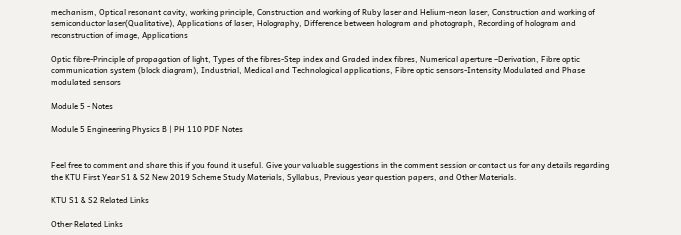mechanism, Optical resonant cavity, working principle, Construction and working of Ruby laser and Helium-neon laser, Construction and working of semiconductor laser(Qualitative), Applications of laser, Holography, Difference between hologram and photograph, Recording of hologram and reconstruction of image, Applications

Optic fibre-Principle of propagation of light, Types of the fibres-Step index and Graded index fibres, Numerical aperture –Derivation, Fibre optic communication system (block diagram), Industrial, Medical and Technological applications, Fibre optic sensors-Intensity Modulated and Phase modulated sensors

Module 5 - Notes

Module 5 Engineering Physics B | PH 110 PDF Notes


Feel free to comment and share this if you found it useful. Give your valuable suggestions in the comment session or contact us for any details regarding the KTU First Year S1 & S2 New 2019 Scheme Study Materials, Syllabus, Previous year question papers, and Other Materials.

KTU S1 & S2 Related Links

Other Related Links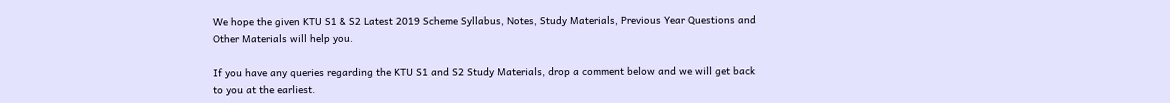We hope the given KTU S1 & S2 Latest 2019 Scheme Syllabus, Notes, Study Materials, Previous Year Questions and Other Materials will help you.

If you have any queries regarding the KTU S1 and S2 Study Materials, drop a comment below and we will get back to you at the earliest.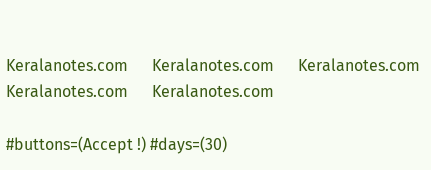Keralanotes.com      Keralanotes.com      Keralanotes.com      Keralanotes.com      Keralanotes.com

#buttons=(Accept !) #days=(30)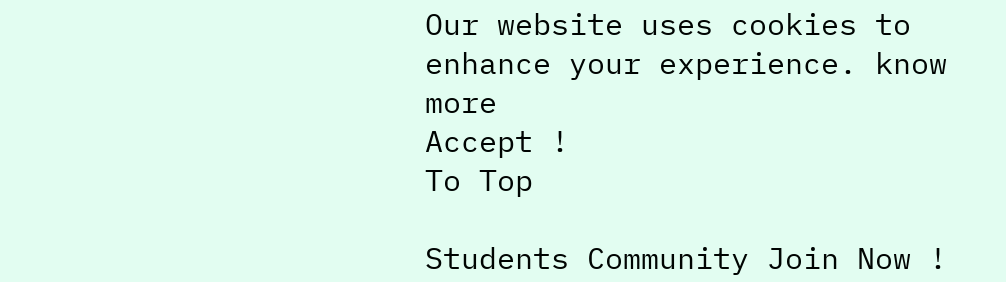Our website uses cookies to enhance your experience. know more
Accept !
To Top

Students Community Join Now !